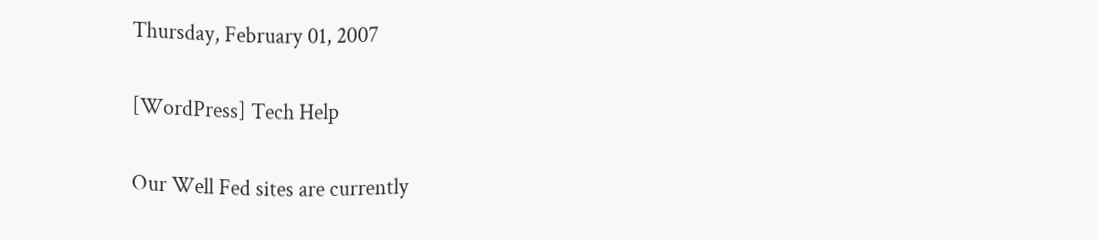Thursday, February 01, 2007

[WordPress] Tech Help

Our Well Fed sites are currently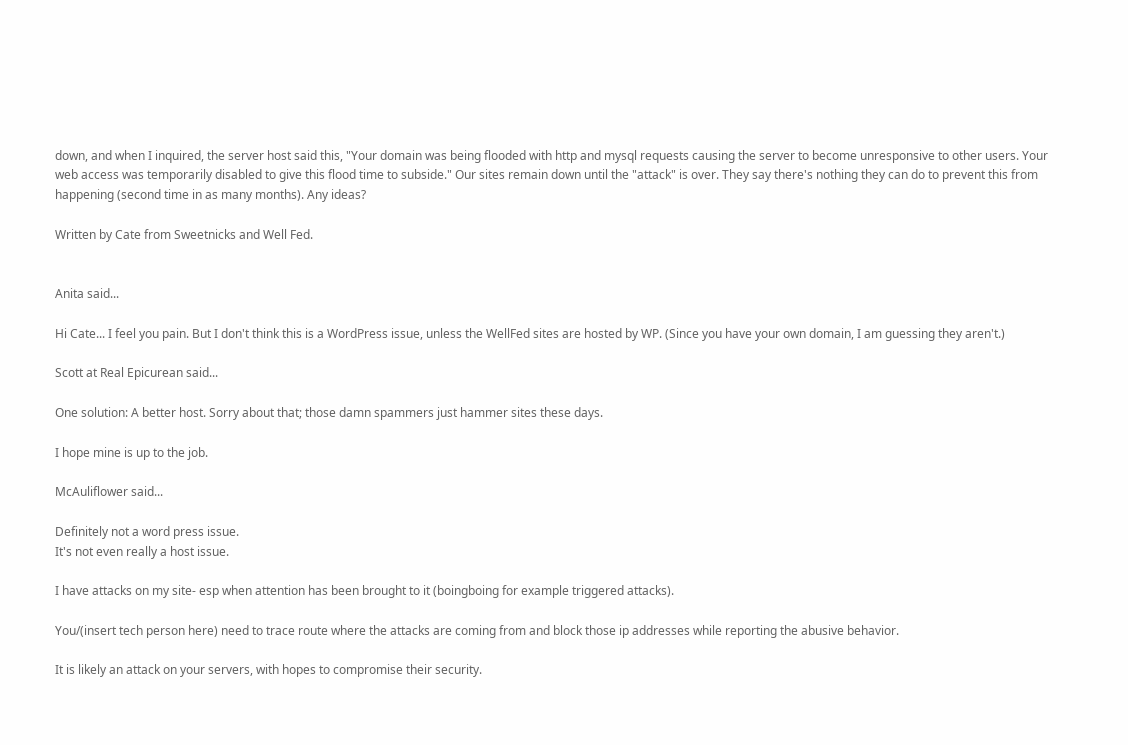down, and when I inquired, the server host said this, "Your domain was being flooded with http and mysql requests causing the server to become unresponsive to other users. Your web access was temporarily disabled to give this flood time to subside." Our sites remain down until the "attack" is over. They say there's nothing they can do to prevent this from happening (second time in as many months). Any ideas?

Written by Cate from Sweetnicks and Well Fed.


Anita said...

Hi Cate... I feel you pain. But I don't think this is a WordPress issue, unless the WellFed sites are hosted by WP. (Since you have your own domain, I am guessing they aren't.)

Scott at Real Epicurean said...

One solution: A better host. Sorry about that; those damn spammers just hammer sites these days.

I hope mine is up to the job.

McAuliflower said...

Definitely not a word press issue.
It's not even really a host issue.

I have attacks on my site- esp when attention has been brought to it (boingboing for example triggered attacks).

You/(insert tech person here) need to trace route where the attacks are coming from and block those ip addresses while reporting the abusive behavior.

It is likely an attack on your servers, with hopes to compromise their security.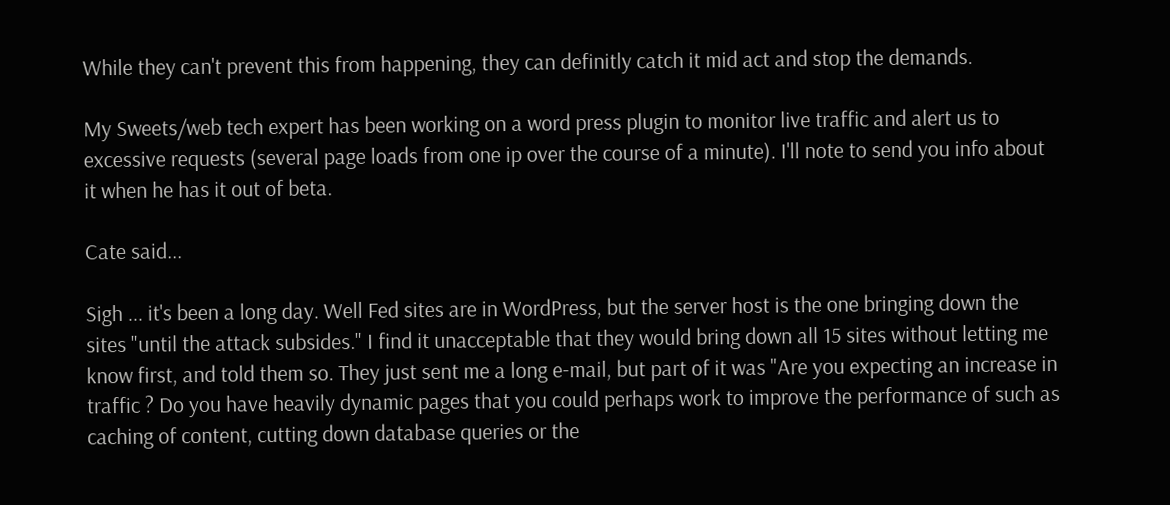While they can't prevent this from happening, they can definitly catch it mid act and stop the demands.

My Sweets/web tech expert has been working on a word press plugin to monitor live traffic and alert us to excessive requests (several page loads from one ip over the course of a minute). I'll note to send you info about it when he has it out of beta.

Cate said...

Sigh ... it's been a long day. Well Fed sites are in WordPress, but the server host is the one bringing down the sites "until the attack subsides." I find it unacceptable that they would bring down all 15 sites without letting me know first, and told them so. They just sent me a long e-mail, but part of it was "Are you expecting an increase in traffic ? Do you have heavily dynamic pages that you could perhaps work to improve the performance of such as caching of content, cutting down database queries or the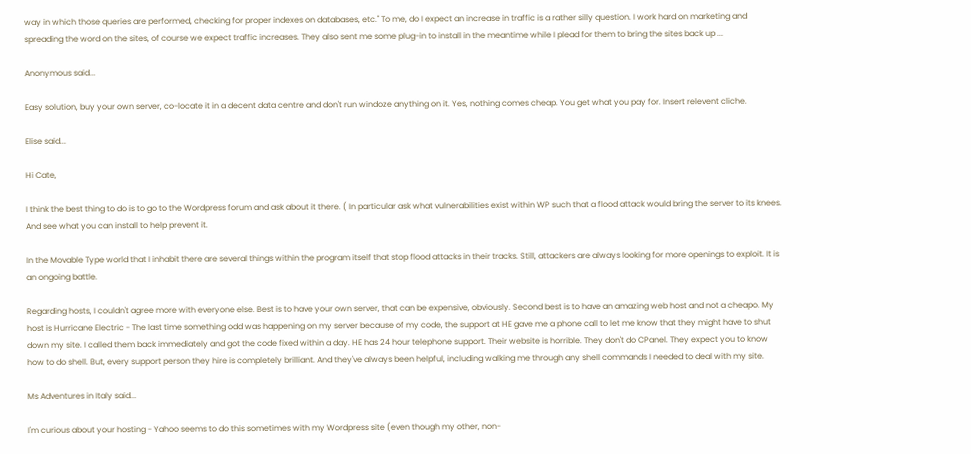way in which those queries are performed, checking for proper indexes on databases, etc." To me, do I expect an increase in traffic is a rather silly question. I work hard on marketing and spreading the word on the sites, of course we expect traffic increases. They also sent me some plug-in to install in the meantime while I plead for them to bring the sites back up ...

Anonymous said...

Easy solution, buy your own server, co-locate it in a decent data centre and don't run windoze anything on it. Yes, nothing comes cheap. You get what you pay for. Insert relevent cliche.

Elise said...

Hi Cate,

I think the best thing to do is to go to the Wordpress forum and ask about it there. ( In particular ask what vulnerabilities exist within WP such that a flood attack would bring the server to its knees. And see what you can install to help prevent it.

In the Movable Type world that I inhabit there are several things within the program itself that stop flood attacks in their tracks. Still, attackers are always looking for more openings to exploit. It is an ongoing battle.

Regarding hosts, I couldn't agree more with everyone else. Best is to have your own server, that can be expensive, obviously. Second best is to have an amazing web host and not a cheapo. My host is Hurricane Electric - The last time something odd was happening on my server because of my code, the support at HE gave me a phone call to let me know that they might have to shut down my site. I called them back immediately and got the code fixed within a day. HE has 24 hour telephone support. Their website is horrible. They don't do CPanel. They expect you to know how to do shell. But, every support person they hire is completely brilliant. And they've always been helpful, including walking me through any shell commands I needed to deal with my site.

Ms Adventures in Italy said...

I'm curious about your hosting - Yahoo seems to do this sometimes with my Wordpress site (even though my other, non-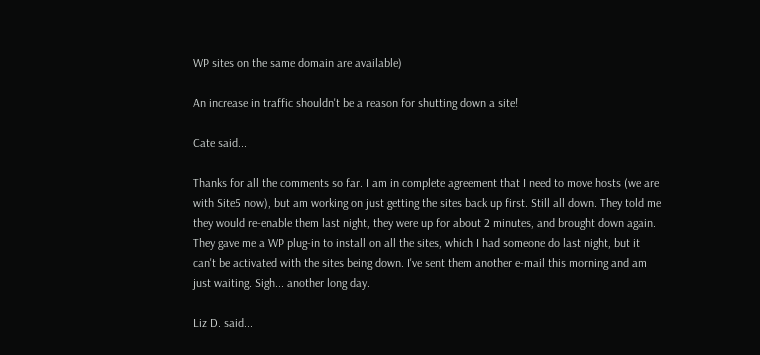WP sites on the same domain are available)

An increase in traffic shouldn't be a reason for shutting down a site!

Cate said...

Thanks for all the comments so far. I am in complete agreement that I need to move hosts (we are with Site5 now), but am working on just getting the sites back up first. Still all down. They told me they would re-enable them last night, they were up for about 2 minutes, and brought down again. They gave me a WP plug-in to install on all the sites, which I had someone do last night, but it can't be activated with the sites being down. I've sent them another e-mail this morning and am just waiting. Sigh... another long day.

Liz D. said...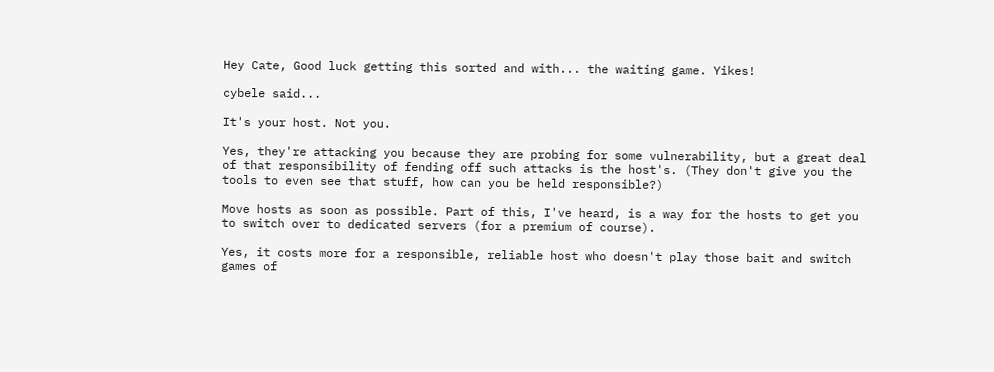Hey Cate, Good luck getting this sorted and with... the waiting game. Yikes!

cybele said...

It's your host. Not you.

Yes, they're attacking you because they are probing for some vulnerability, but a great deal of that responsibility of fending off such attacks is the host's. (They don't give you the tools to even see that stuff, how can you be held responsible?)

Move hosts as soon as possible. Part of this, I've heard, is a way for the hosts to get you to switch over to dedicated servers (for a premium of course).

Yes, it costs more for a responsible, reliable host who doesn't play those bait and switch games of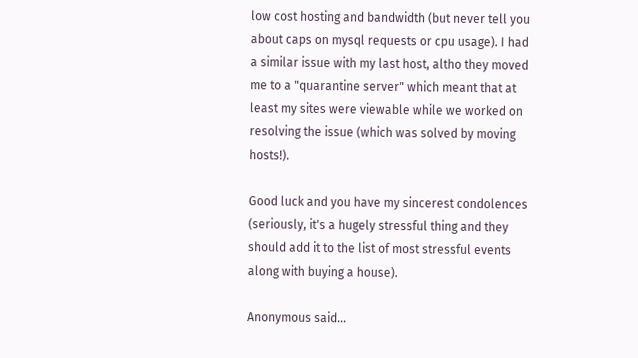low cost hosting and bandwidth (but never tell you about caps on mysql requests or cpu usage). I had a similar issue with my last host, altho they moved me to a "quarantine server" which meant that at least my sites were viewable while we worked on resolving the issue (which was solved by moving hosts!).

Good luck and you have my sincerest condolences (seriously, it's a hugely stressful thing and they should add it to the list of most stressful events along with buying a house).

Anonymous said...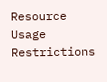Resource Usage Restrictions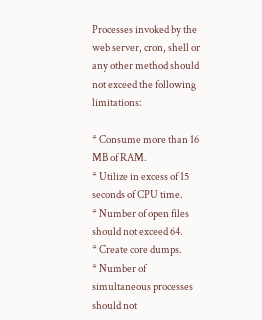Processes invoked by the web server, cron, shell or any other method should not exceed the following limitations:

* Consume more than 16 MB of RAM.
* Utilize in excess of 15 seconds of CPU time.
* Number of open files should not exceed 64.
* Create core dumps.
* Number of simultaneous processes should not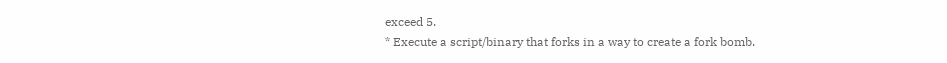exceed 5.
* Execute a script/binary that forks in a way to create a fork bomb.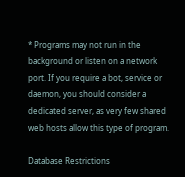* Programs may not run in the background or listen on a network port. If you require a bot, service or daemon, you should consider a dedicated server, as very few shared web hosts allow this type of program.

Database Restrictions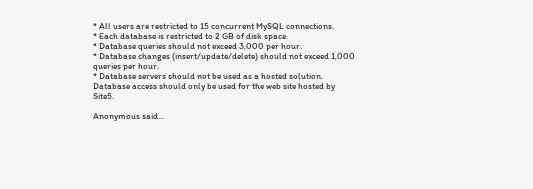* All users are restricted to 15 concurrent MySQL connections.
* Each database is restricted to 2 GB of disk space.
* Database queries should not exceed 3,000 per hour.
* Database changes (insert/update/delete) should not exceed 1,000 queries per hour.
* Database servers should not be used as a hosted solution. Database access should only be used for the web site hosted by Site5.

Anonymous said...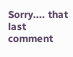Sorry.... that last comment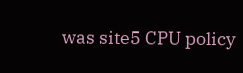was site5 CPU policy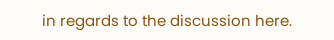in regards to the discussion here.